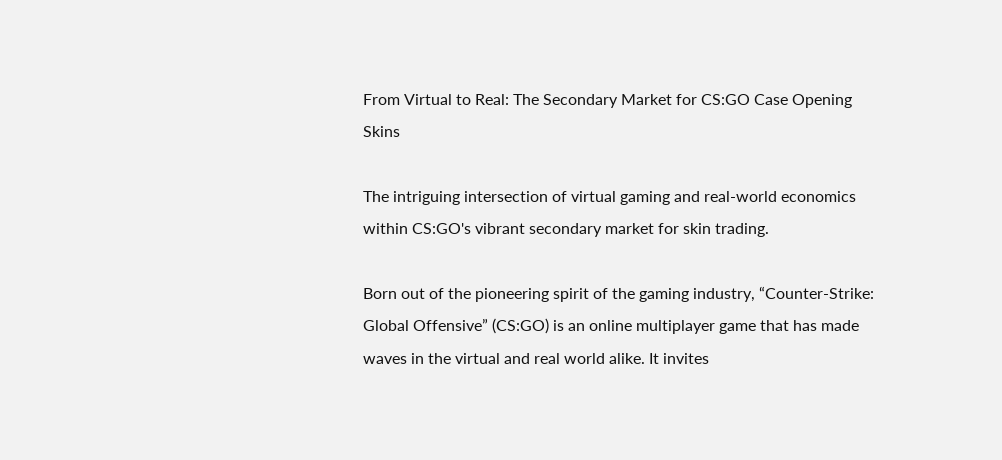From Virtual to Real: The Secondary Market for CS:GO Case Opening Skins

The intriguing intersection of virtual gaming and real-world economics within CS:GO's vibrant secondary market for skin trading.

Born out of the pioneering spirit of the gaming industry, “Counter-Strike: Global Offensive” (CS:GO) is an online multiplayer game that has made waves in the virtual and real world alike. It invites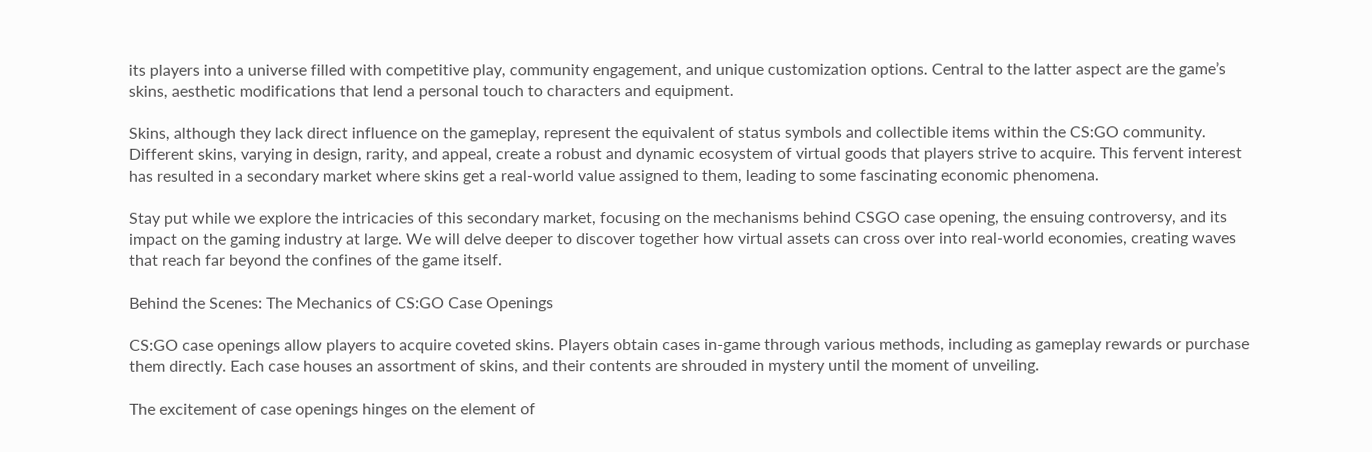its players into a universe filled with competitive play, community engagement, and unique customization options. Central to the latter aspect are the game’s skins, aesthetic modifications that lend a personal touch to characters and equipment.

Skins, although they lack direct influence on the gameplay, represent the equivalent of status symbols and collectible items within the CS:GO community. Different skins, varying in design, rarity, and appeal, create a robust and dynamic ecosystem of virtual goods that players strive to acquire. This fervent interest has resulted in a secondary market where skins get a real-world value assigned to them, leading to some fascinating economic phenomena.

Stay put while we explore the intricacies of this secondary market, focusing on the mechanisms behind CSGO case opening, the ensuing controversy, and its impact on the gaming industry at large. We will delve deeper to discover together how virtual assets can cross over into real-world economies, creating waves that reach far beyond the confines of the game itself.

Behind the Scenes: The Mechanics of CS:GO Case Openings

CS:GO case openings allow players to acquire coveted skins. Players obtain cases in-game through various methods, including as gameplay rewards or purchase them directly. Each case houses an assortment of skins, and their contents are shrouded in mystery until the moment of unveiling.

The excitement of case openings hinges on the element of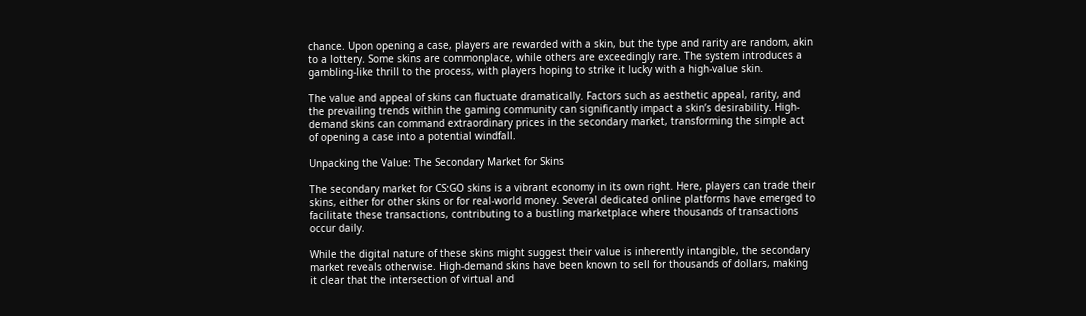chance. Upon opening a case, players are rewarded with a skin, but the type and rarity are random, akin to a lottery. Some skins are commonplace, while others are exceedingly rare. The system introduces a gambling-like thrill to the process, with players hoping to strike it lucky with a high-value skin.

The value and appeal of skins can fluctuate dramatically. Factors such as aesthetic appeal, rarity, and the prevailing trends within the gaming community can significantly impact a skin’s desirability. High-demand skins can command extraordinary prices in the secondary market, transforming the simple act of opening a case into a potential windfall.

Unpacking the Value: The Secondary Market for Skins

The secondary market for CS:GO skins is a vibrant economy in its own right. Here, players can trade their skins, either for other skins or for real-world money. Several dedicated online platforms have emerged to facilitate these transactions, contributing to a bustling marketplace where thousands of transactions occur daily.

While the digital nature of these skins might suggest their value is inherently intangible, the secondary market reveals otherwise. High-demand skins have been known to sell for thousands of dollars, making it clear that the intersection of virtual and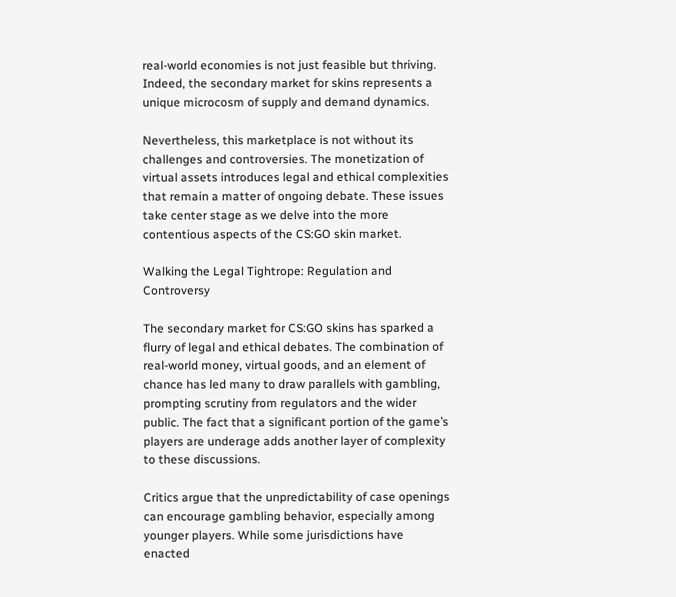real-world economies is not just feasible but thriving. Indeed, the secondary market for skins represents a unique microcosm of supply and demand dynamics.

Nevertheless, this marketplace is not without its challenges and controversies. The monetization of virtual assets introduces legal and ethical complexities that remain a matter of ongoing debate. These issues take center stage as we delve into the more contentious aspects of the CS:GO skin market.

Walking the Legal Tightrope: Regulation and Controversy

The secondary market for CS:GO skins has sparked a flurry of legal and ethical debates. The combination of real-world money, virtual goods, and an element of chance has led many to draw parallels with gambling, prompting scrutiny from regulators and the wider public. The fact that a significant portion of the game’s players are underage adds another layer of complexity to these discussions.

Critics argue that the unpredictability of case openings can encourage gambling behavior, especially among younger players. While some jurisdictions have enacted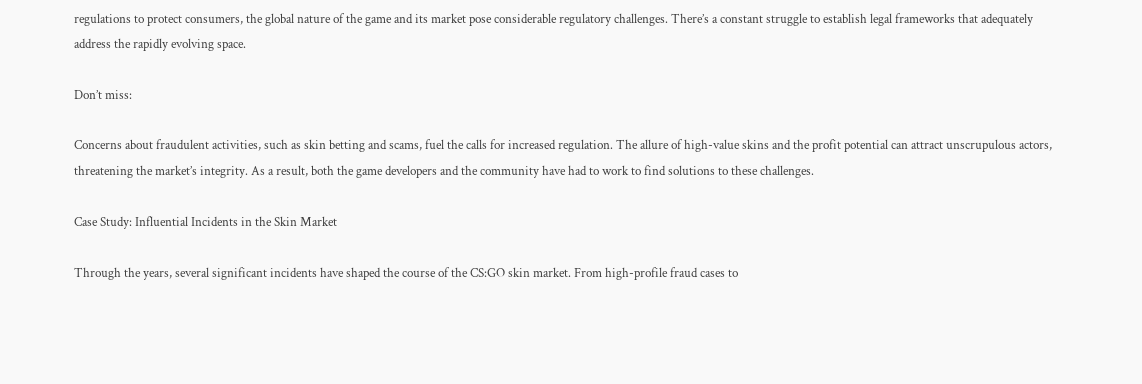regulations to protect consumers, the global nature of the game and its market pose considerable regulatory challenges. There’s a constant struggle to establish legal frameworks that adequately address the rapidly evolving space.

Don’t miss:

Concerns about fraudulent activities, such as skin betting and scams, fuel the calls for increased regulation. The allure of high-value skins and the profit potential can attract unscrupulous actors, threatening the market’s integrity. As a result, both the game developers and the community have had to work to find solutions to these challenges.

Case Study: Influential Incidents in the Skin Market

Through the years, several significant incidents have shaped the course of the CS:GO skin market. From high-profile fraud cases to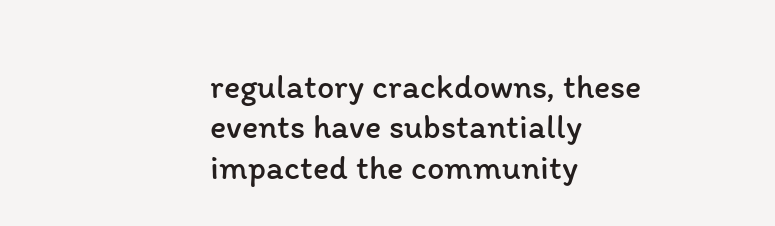regulatory crackdowns, these events have substantially impacted the community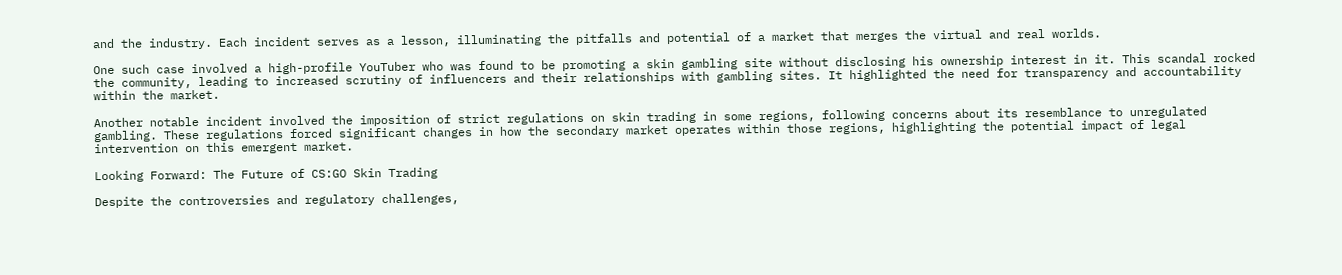and the industry. Each incident serves as a lesson, illuminating the pitfalls and potential of a market that merges the virtual and real worlds.

One such case involved a high-profile YouTuber who was found to be promoting a skin gambling site without disclosing his ownership interest in it. This scandal rocked the community, leading to increased scrutiny of influencers and their relationships with gambling sites. It highlighted the need for transparency and accountability within the market.

Another notable incident involved the imposition of strict regulations on skin trading in some regions, following concerns about its resemblance to unregulated gambling. These regulations forced significant changes in how the secondary market operates within those regions, highlighting the potential impact of legal intervention on this emergent market.

Looking Forward: The Future of CS:GO Skin Trading

Despite the controversies and regulatory challenges,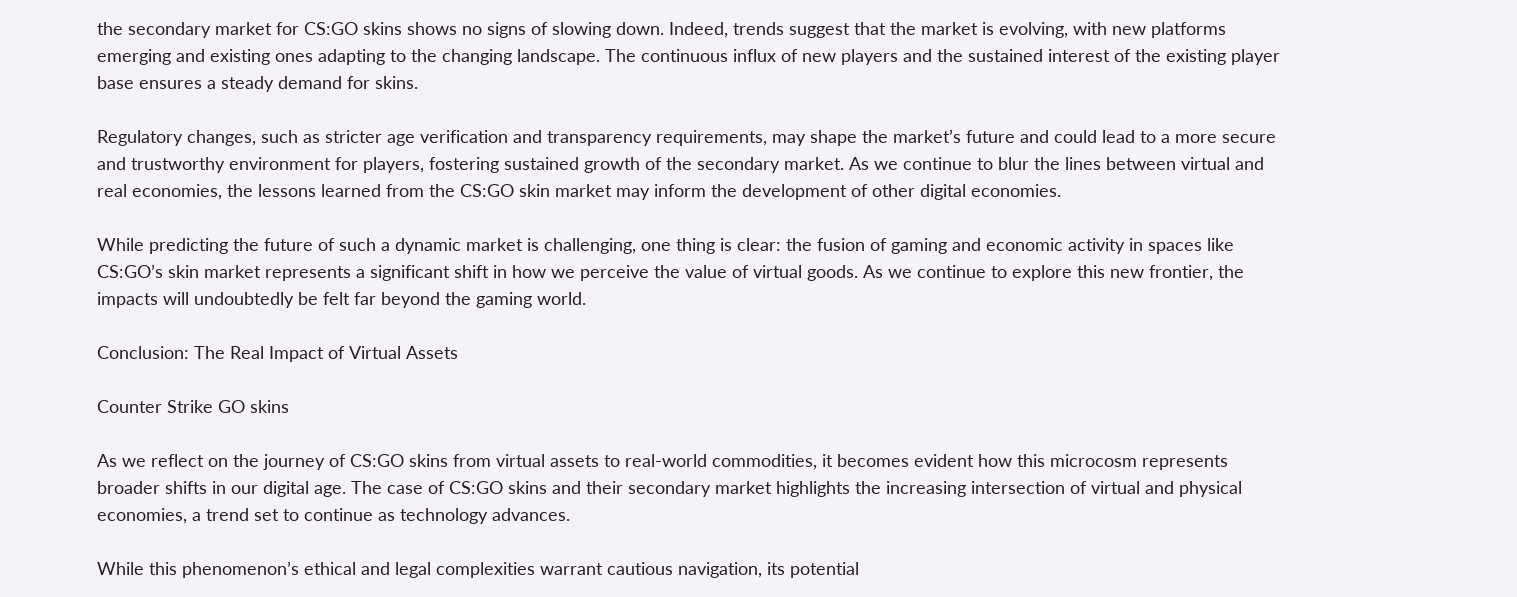the secondary market for CS:GO skins shows no signs of slowing down. Indeed, trends suggest that the market is evolving, with new platforms emerging and existing ones adapting to the changing landscape. The continuous influx of new players and the sustained interest of the existing player base ensures a steady demand for skins.

Regulatory changes, such as stricter age verification and transparency requirements, may shape the market’s future and could lead to a more secure and trustworthy environment for players, fostering sustained growth of the secondary market. As we continue to blur the lines between virtual and real economies, the lessons learned from the CS:GO skin market may inform the development of other digital economies.

While predicting the future of such a dynamic market is challenging, one thing is clear: the fusion of gaming and economic activity in spaces like CS:GO’s skin market represents a significant shift in how we perceive the value of virtual goods. As we continue to explore this new frontier, the impacts will undoubtedly be felt far beyond the gaming world.

Conclusion: The Real Impact of Virtual Assets

Counter Strike GO skins

As we reflect on the journey of CS:GO skins from virtual assets to real-world commodities, it becomes evident how this microcosm represents broader shifts in our digital age. The case of CS:GO skins and their secondary market highlights the increasing intersection of virtual and physical economies, a trend set to continue as technology advances.

While this phenomenon’s ethical and legal complexities warrant cautious navigation, its potential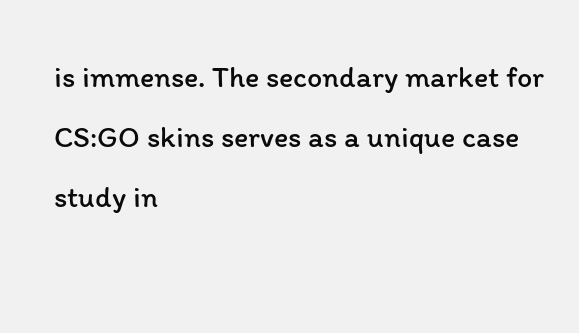is immense. The secondary market for CS:GO skins serves as a unique case study in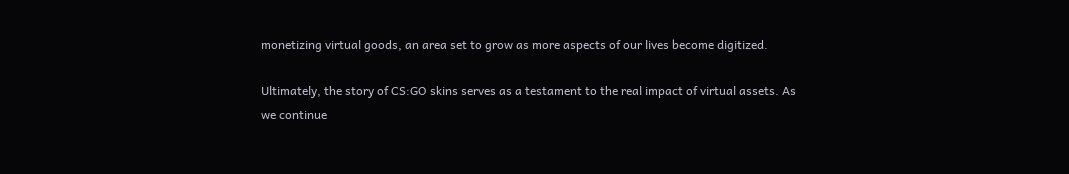monetizing virtual goods, an area set to grow as more aspects of our lives become digitized.

Ultimately, the story of CS:GO skins serves as a testament to the real impact of virtual assets. As we continue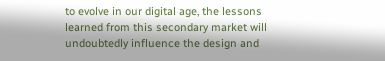to evolve in our digital age, the lessons learned from this secondary market will undoubtedly influence the design and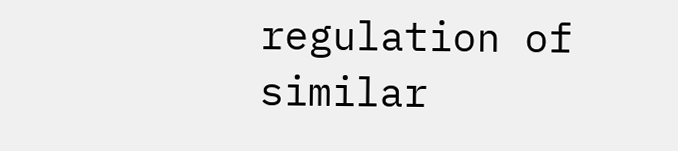regulation of similar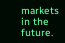markets in the future.